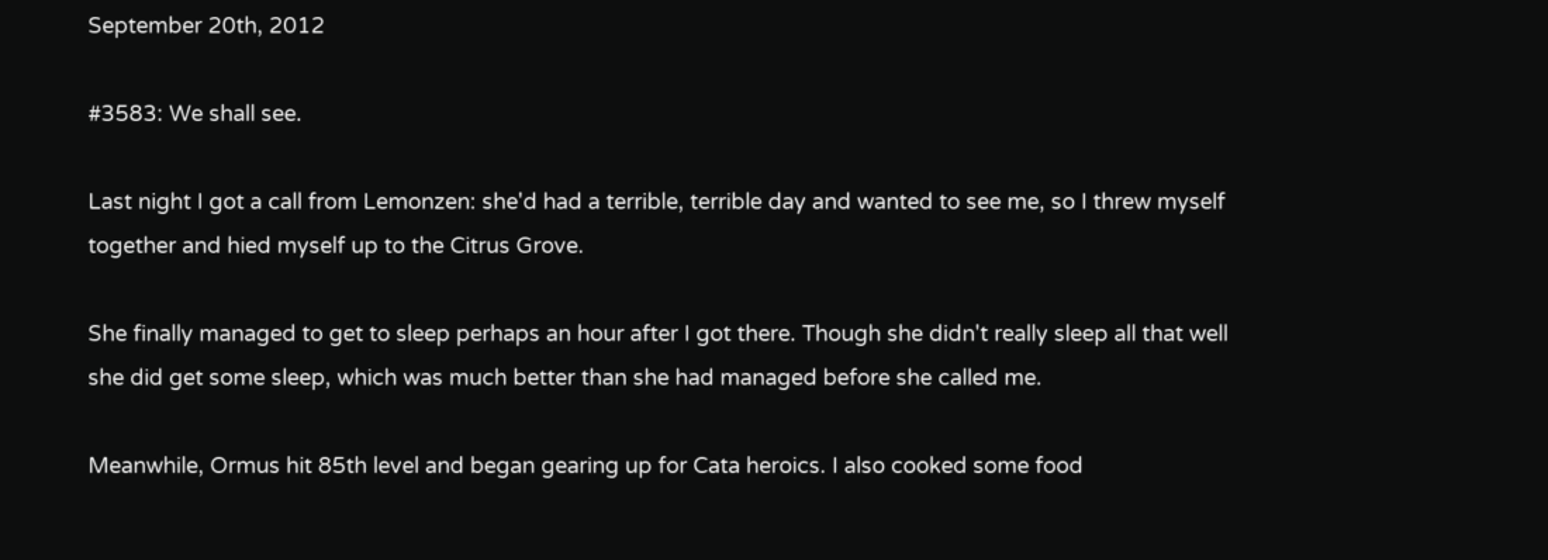September 20th, 2012

#3583: We shall see.

Last night I got a call from Lemonzen: she'd had a terrible, terrible day and wanted to see me, so I threw myself together and hied myself up to the Citrus Grove.

She finally managed to get to sleep perhaps an hour after I got there. Though she didn't really sleep all that well she did get some sleep, which was much better than she had managed before she called me.

Meanwhile, Ormus hit 85th level and began gearing up for Cata heroics. I also cooked some food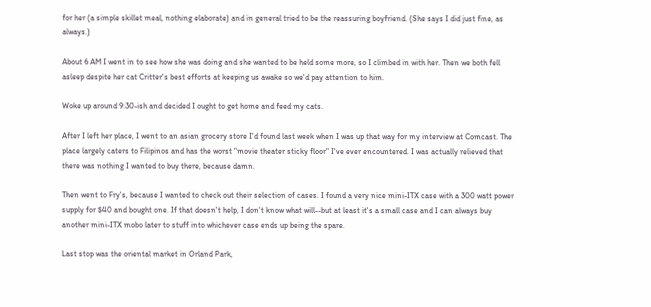for her (a simple skillet meal, nothing elaborate) and in general tried to be the reassuring boyfriend. (She says I did just fine, as always.)

About 6 AM I went in to see how she was doing and she wanted to be held some more, so I climbed in with her. Then we both fell asleep despite her cat Critter's best efforts at keeping us awake so we'd pay attention to him.

Woke up around 9:30-ish and decided I ought to get home and feed my cats.

After I left her place, I went to an asian grocery store I'd found last week when I was up that way for my interview at Comcast. The place largely caters to Filipinos and has the worst "movie theater sticky floor" I've ever encountered. I was actually relieved that there was nothing I wanted to buy there, because damn.

Then went to Fry's, because I wanted to check out their selection of cases. I found a very nice mini-ITX case with a 300 watt power supply for $40 and bought one. If that doesn't help, I don't know what will--but at least it's a small case and I can always buy another mini-ITX mobo later to stuff into whichever case ends up being the spare.

Last stop was the oriental market in Orland Park,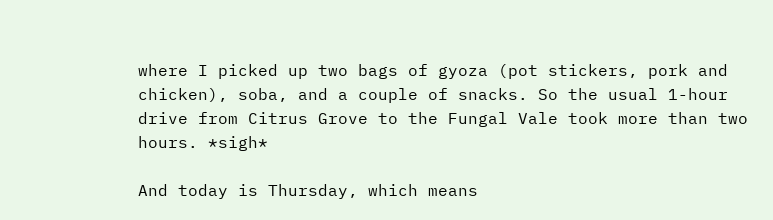where I picked up two bags of gyoza (pot stickers, pork and chicken), soba, and a couple of snacks. So the usual 1-hour drive from Citrus Grove to the Fungal Vale took more than two hours. *sigh*

And today is Thursday, which means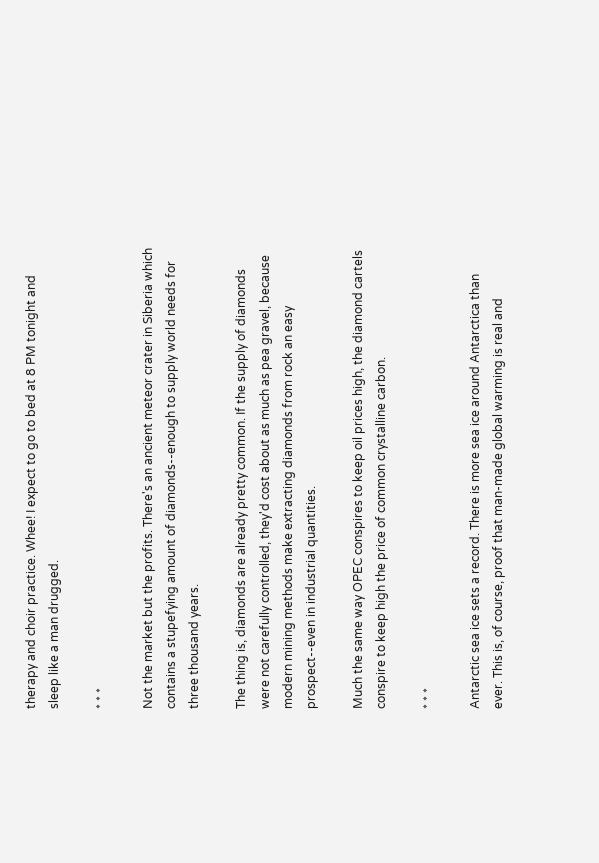therapy and choir practice. Whee! I expect to go to bed at 8 PM tonight and sleep like a man drugged.

* * *

Not the market but the profits. There's an ancient meteor crater in Siberia which contains a stupefying amount of diamonds--enough to supply world needs for three thousand years.

The thing is, diamonds are already pretty common. If the supply of diamonds were not carefully controlled, they'd cost about as much as pea gravel, because modern mining methods make extracting diamonds from rock an easy prospect--even in industrial quantities.

Much the same way OPEC conspires to keep oil prices high, the diamond cartels conspire to keep high the price of common crystalline carbon.

* * *

Antarctic sea ice sets a record. There is more sea ice around Antarctica than ever. This is, of course, proof that man-made global warming is real and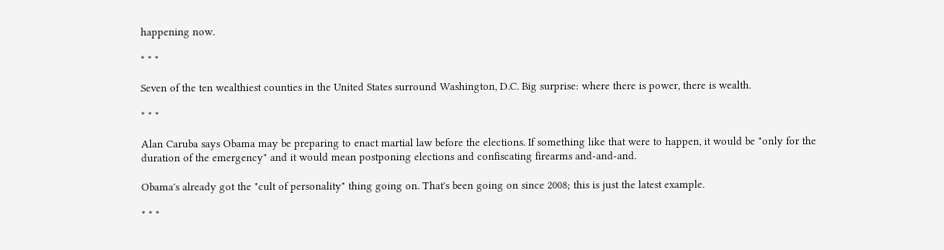happening now.

* * *

Seven of the ten wealthiest counties in the United States surround Washington, D.C. Big surprise: where there is power, there is wealth.

* * *

Alan Caruba says Obama may be preparing to enact martial law before the elections. If something like that were to happen, it would be "only for the duration of the emergency" and it would mean postponing elections and confiscating firearms and-and-and.

Obama's already got the "cult of personality" thing going on. That's been going on since 2008; this is just the latest example.

* * *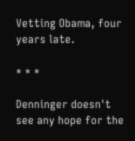Vetting Obama, four years late.

* * *

Denninger doesn't see any hope for the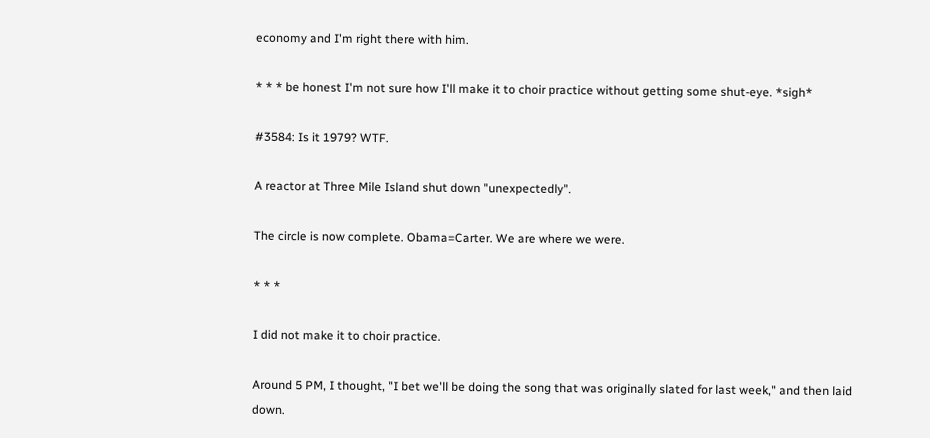economy and I'm right there with him.

* * * be honest I'm not sure how I'll make it to choir practice without getting some shut-eye. *sigh*

#3584: Is it 1979? WTF.

A reactor at Three Mile Island shut down "unexpectedly".

The circle is now complete. Obama=Carter. We are where we were.

* * *

I did not make it to choir practice.

Around 5 PM, I thought, "I bet we'll be doing the song that was originally slated for last week," and then laid down.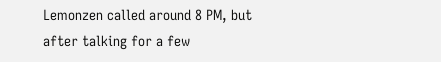Lemonzen called around 8 PM, but after talking for a few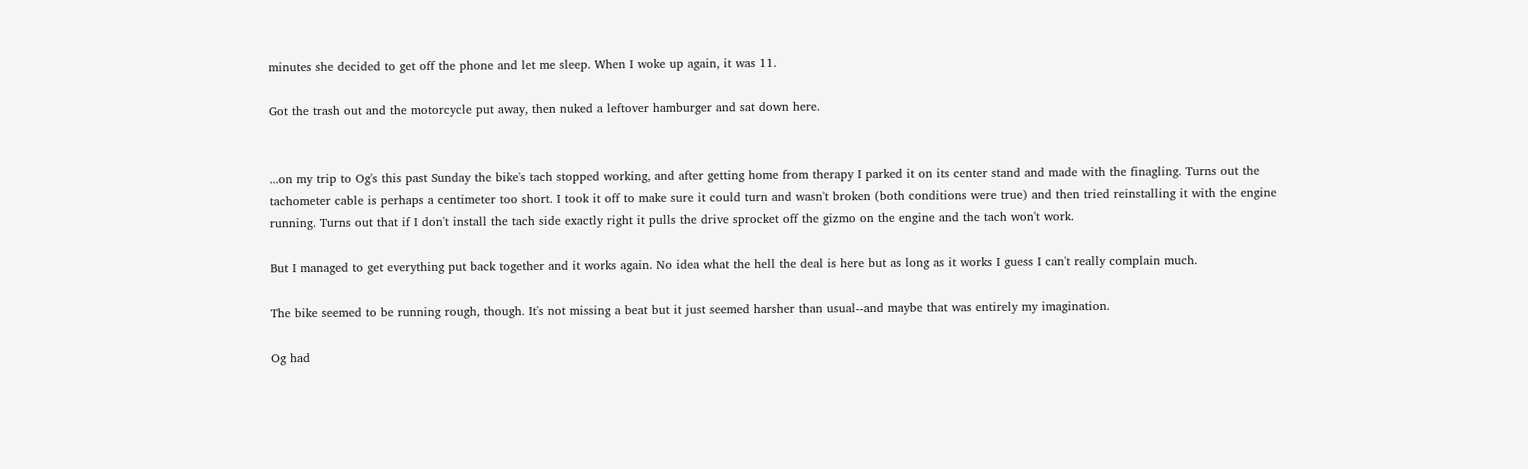minutes she decided to get off the phone and let me sleep. When I woke up again, it was 11.

Got the trash out and the motorcycle put away, then nuked a leftover hamburger and sat down here.


...on my trip to Og's this past Sunday the bike's tach stopped working, and after getting home from therapy I parked it on its center stand and made with the finagling. Turns out the tachometer cable is perhaps a centimeter too short. I took it off to make sure it could turn and wasn't broken (both conditions were true) and then tried reinstalling it with the engine running. Turns out that if I don't install the tach side exactly right it pulls the drive sprocket off the gizmo on the engine and the tach won't work.

But I managed to get everything put back together and it works again. No idea what the hell the deal is here but as long as it works I guess I can't really complain much.

The bike seemed to be running rough, though. It's not missing a beat but it just seemed harsher than usual--and maybe that was entirely my imagination.

Og had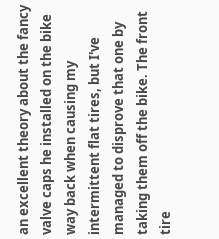an excellent theory about the fancy valve caps he installed on the bike way back when causing my intermittent flat tires, but I've managed to disprove that one by taking them off the bike. The front tire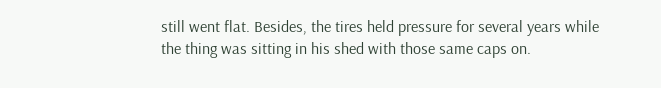still went flat. Besides, the tires held pressure for several years while the thing was sitting in his shed with those same caps on.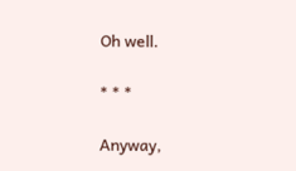Oh well.

* * *

Anyway,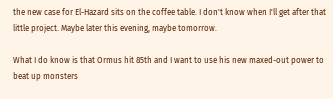the new case for El-Hazard sits on the coffee table. I don't know when I'll get after that little project. Maybe later this evening, maybe tomorrow.

What I do know is that Ormus hit 85th and I want to use his new maxed-out power to beat up monsters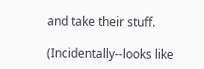and take their stuff.

(Incidentally--looks like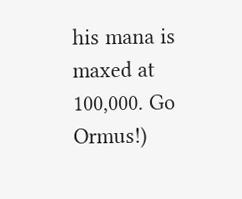his mana is maxed at 100,000. Go Ormus!)